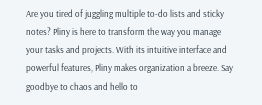Are you tired of juggling multiple to-do lists and sticky notes? Pliny is here to transform the way you manage your tasks and projects. With its intuitive interface and powerful features, Pliny makes organization a breeze. Say goodbye to chaos and hello to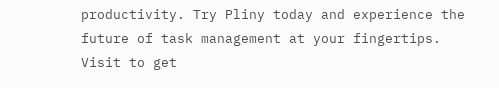productivity. Try Pliny today and experience the future of task management at your fingertips. Visit to get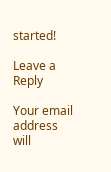started!

Leave a Reply

Your email address will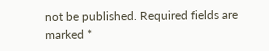not be published. Required fields are marked *